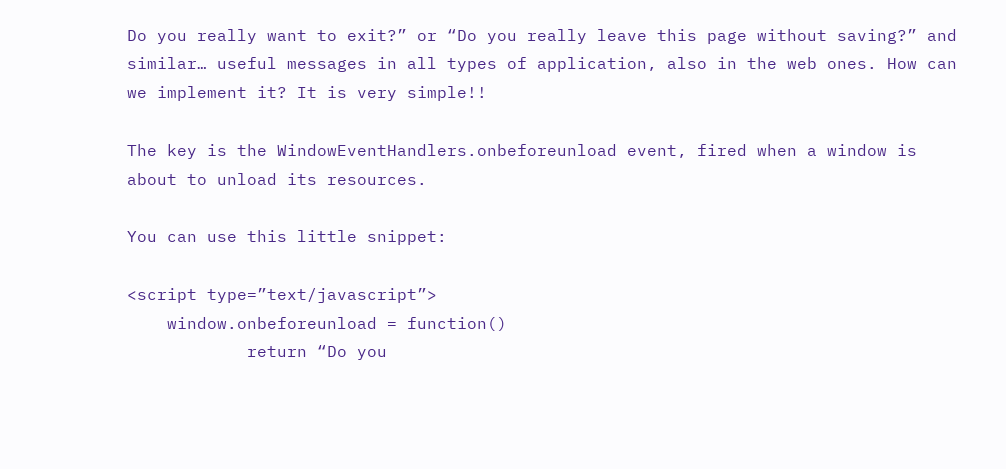Do you really want to exit?” or “Do you really leave this page without saving?” and similar… useful messages in all types of application, also in the web ones. How can we implement it? It is very simple!!

The key is the WindowEventHandlers.onbeforeunload event, fired when a window is about to unload its resources.

You can use this little snippet:

<script type=”text/javascript”>
    window.onbeforeunload = function()
            return “Do you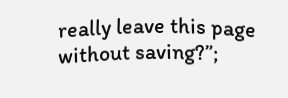really leave this page without saving?”;